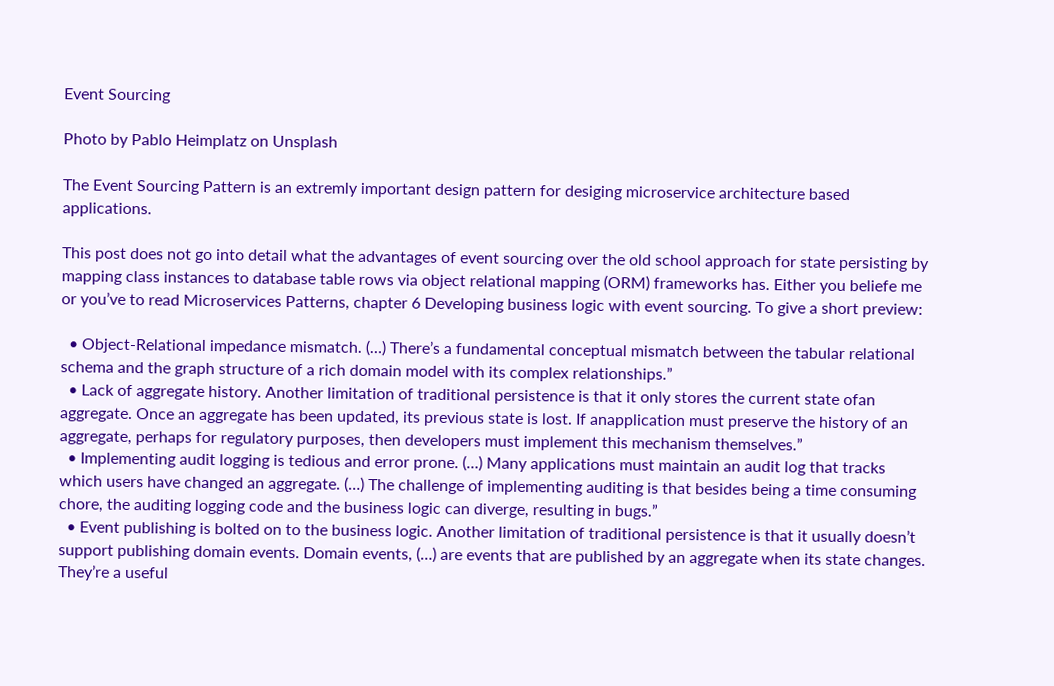Event Sourcing

Photo by Pablo Heimplatz on Unsplash

The Event Sourcing Pattern is an extremly important design pattern for desiging microservice architecture based applications.

This post does not go into detail what the advantages of event sourcing over the old school approach for state persisting by mapping class instances to database table rows via object relational mapping (ORM) frameworks has. Either you beliefe me or you’ve to read Microservices Patterns, chapter 6 Developing business logic with event sourcing. To give a short preview:

  • Object-Relational impedance mismatch. (…) There’s a fundamental conceptual mismatch between the tabular relational schema and the graph structure of a rich domain model with its complex relationships.”
  • Lack of aggregate history. Another limitation of traditional persistence is that it only stores the current state ofan aggregate. Once an aggregate has been updated, its previous state is lost. If anapplication must preserve the history of an aggregate, perhaps for regulatory purposes, then developers must implement this mechanism themselves.”
  • Implementing audit logging is tedious and error prone. (…) Many applications must maintain an audit log that tracks which users have changed an aggregate. (…) The challenge of implementing auditing is that besides being a time consuming chore, the auditing logging code and the business logic can diverge, resulting in bugs.”
  • Event publishing is bolted on to the business logic. Another limitation of traditional persistence is that it usually doesn’t support publishing domain events. Domain events, (…) are events that are published by an aggregate when its state changes. They’re a useful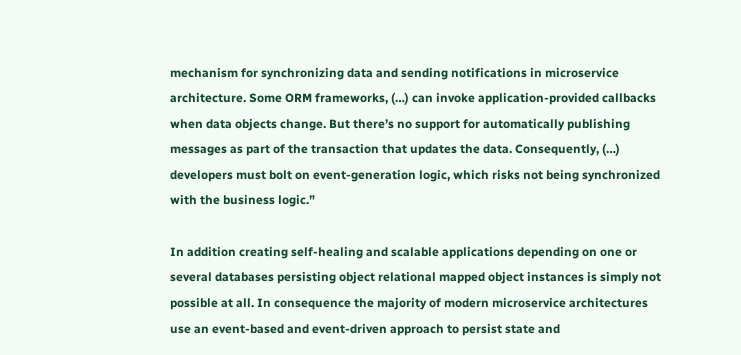mechanism for synchronizing data and sending notifications in microservice architecture. Some ORM frameworks, (…) can invoke application-provided callbacks when data objects change. But there’s no support for automatically publishing messages as part of the transaction that updates the data. Consequently, (…) developers must bolt on event-generation logic, which risks not being synchronized with the business logic.”

In addition creating self-healing and scalable applications depending on one or several databases persisting object relational mapped object instances is simply not possible at all. In consequence the majority of modern microservice architectures use an event-based and event-driven approach to persist state and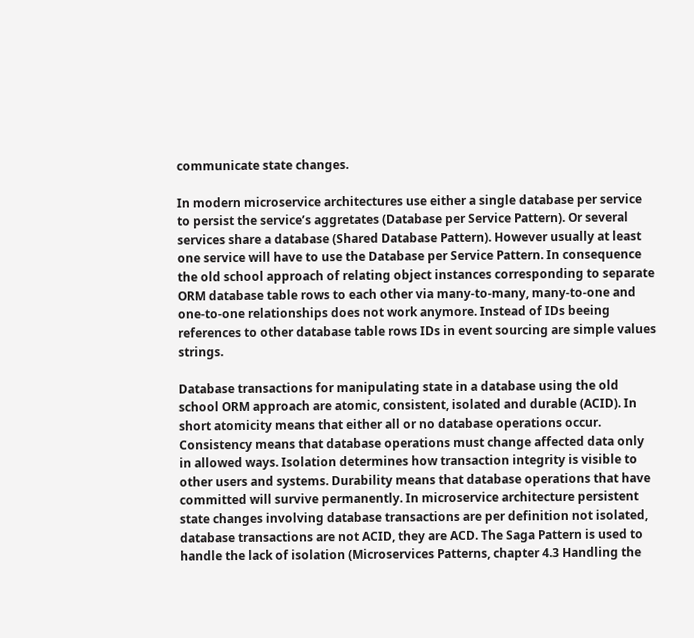communicate state changes.

In modern microservice architectures use either a single database per service to persist the service’s aggretates (Database per Service Pattern). Or several services share a database (Shared Database Pattern). However usually at least one service will have to use the Database per Service Pattern. In consequence the old school approach of relating object instances corresponding to separate ORM database table rows to each other via many-to-many, many-to-one and one-to-one relationships does not work anymore. Instead of IDs beeing references to other database table rows IDs in event sourcing are simple values strings.

Database transactions for manipulating state in a database using the old school ORM approach are atomic, consistent, isolated and durable (ACID). In short atomicity means that either all or no database operations occur. Consistency means that database operations must change affected data only in allowed ways. Isolation determines how transaction integrity is visible to other users and systems. Durability means that database operations that have committed will survive permanently. In microservice architecture persistent state changes involving database transactions are per definition not isolated, database transactions are not ACID, they are ACD. The Saga Pattern is used to handle the lack of isolation (Microservices Patterns, chapter 4.3 Handling the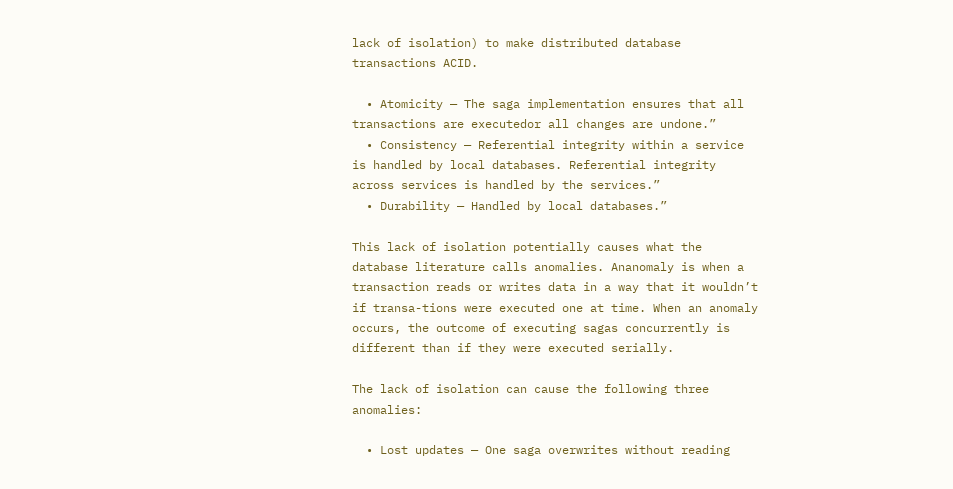lack of isolation) to make distributed database transactions ACID.

  • Atomicity — The saga implementation ensures that all transactions are executedor all changes are undone.”
  • Consistency — Referential integrity within a service is handled by local databases. Referential integrity across services is handled by the services.”
  • Durability — Handled by local databases.”

This lack of isolation potentially causes what the database literature calls anomalies. Ananomaly is when a transaction reads or writes data in a way that it wouldn’t if transa-tions were executed one at time. When an anomaly occurs, the outcome of executing sagas concurrently is different than if they were executed serially.

The lack of isolation can cause the following three anomalies:

  • Lost updates — One saga overwrites without reading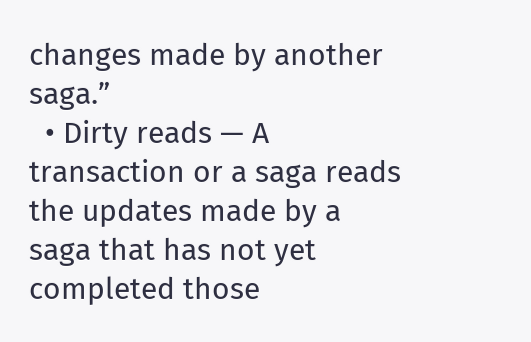changes made by another saga.”
  • Dirty reads — A transaction or a saga reads the updates made by a saga that has not yet completed those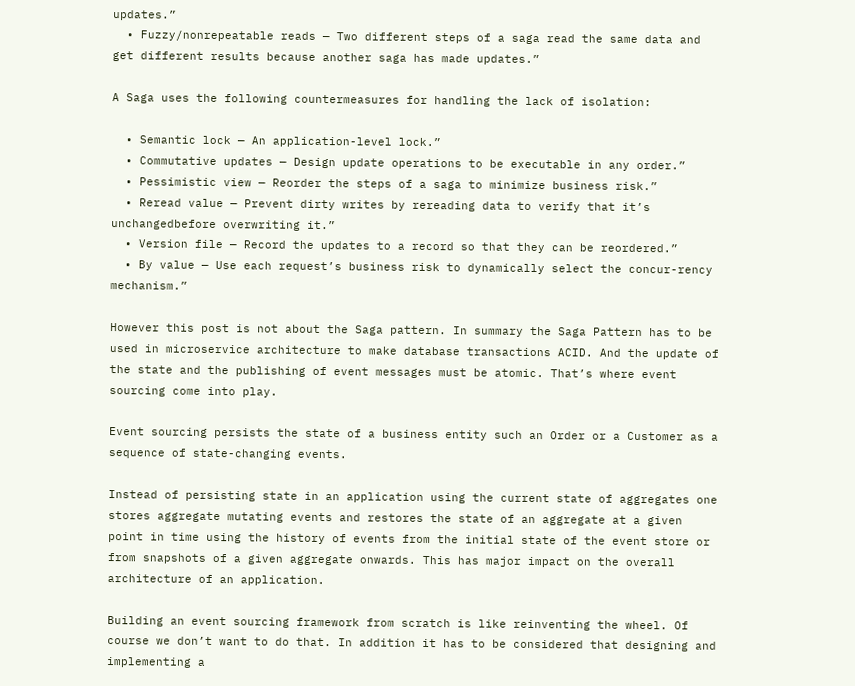updates.”
  • Fuzzy/nonrepeatable reads — Two different steps of a saga read the same data and get different results because another saga has made updates.”

A Saga uses the following countermeasures for handling the lack of isolation:

  • Semantic lock — An application-level lock.”
  • Commutative updates — Design update operations to be executable in any order.”
  • Pessimistic view — Reorder the steps of a saga to minimize business risk.”
  • Reread value — Prevent dirty writes by rereading data to verify that it’s unchangedbefore overwriting it.”
  • Version file — Record the updates to a record so that they can be reordered.”
  • By value — Use each request’s business risk to dynamically select the concur-rency mechanism.”

However this post is not about the Saga pattern. In summary the Saga Pattern has to be used in microservice architecture to make database transactions ACID. And the update of the state and the publishing of event messages must be atomic. That’s where event sourcing come into play.

Event sourcing persists the state of a business entity such an Order or a Customer as a sequence of state-changing events.

Instead of persisting state in an application using the current state of aggregates one stores aggregate mutating events and restores the state of an aggregate at a given point in time using the history of events from the initial state of the event store or from snapshots of a given aggregate onwards. This has major impact on the overall architecture of an application.

Building an event sourcing framework from scratch is like reinventing the wheel. Of course we don’t want to do that. In addition it has to be considered that designing and implementing a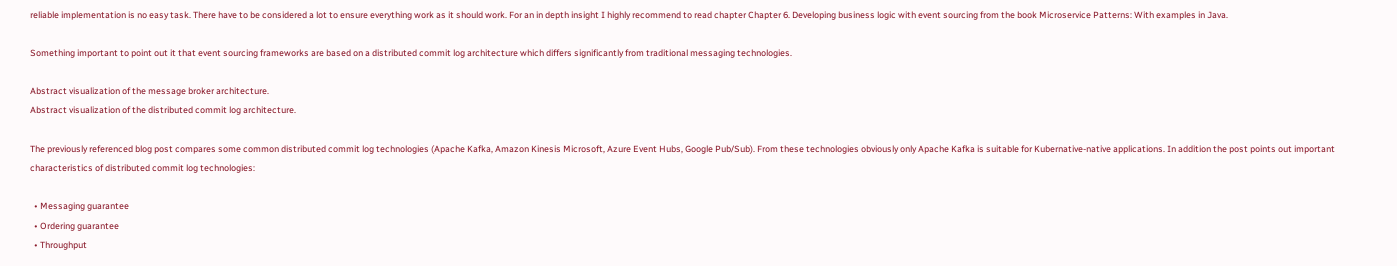reliable implementation is no easy task. There have to be considered a lot to ensure everything work as it should work. For an in depth insight I highly recommend to read chapter Chapter 6. Developing business logic with event sourcing from the book Microservice Patterns: With examples in Java.

Something important to point out it that event sourcing frameworks are based on a distributed commit log architecture which differs significantly from traditional messaging technologies.

Abstract visualization of the message broker architecture.
Abstract visualization of the distributed commit log architecture.

The previously referenced blog post compares some common distributed commit log technologies (Apache Kafka, Amazon Kinesis Microsoft, Azure Event Hubs, Google Pub/Sub). From these technologies obviously only Apache Kafka is suitable for Kubernative-native applications. In addition the post points out important characteristics of distributed commit log technologies:

  • Messaging guarantee
  • Ordering guarantee
  • Throughput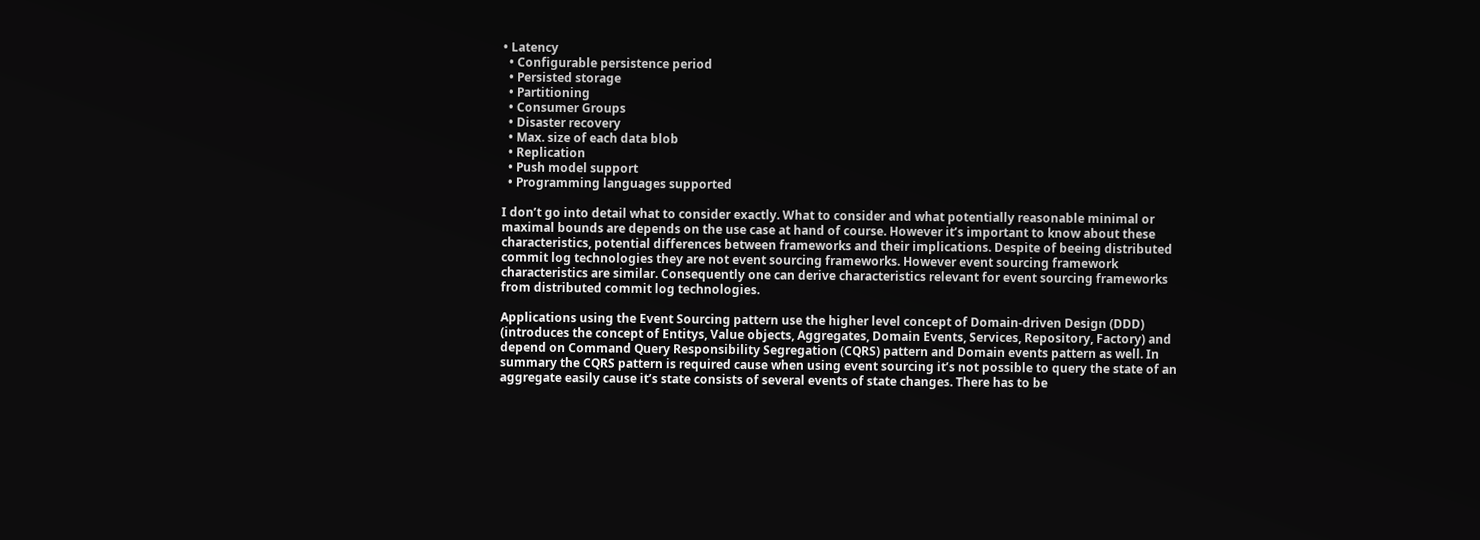• Latency
  • Configurable persistence period
  • Persisted storage
  • Partitioning
  • Consumer Groups
  • Disaster recovery
  • Max. size of each data blob
  • Replication
  • Push model support
  • Programming languages supported

I don’t go into detail what to consider exactly. What to consider and what potentially reasonable minimal or maximal bounds are depends on the use case at hand of course. However it’s important to know about these characteristics, potential differences between frameworks and their implications. Despite of beeing distributed commit log technologies they are not event sourcing frameworks. However event sourcing framework characteristics are similar. Consequently one can derive characteristics relevant for event sourcing frameworks from distributed commit log technologies.

Applications using the Event Sourcing pattern use the higher level concept of Domain-driven Design (DDD) (introduces the concept of Entitys, Value objects, Aggregates, Domain Events, Services, Repository, Factory) and depend on Command Query Responsibility Segregation (CQRS) pattern and Domain events pattern as well. In summary the CQRS pattern is required cause when using event sourcing it’s not possible to query the state of an aggregate easily cause it’s state consists of several events of state changes. There has to be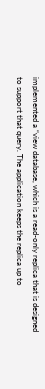implemented a “view database, which is a read-only replica that is designed to support that query. The application keeps the replica up to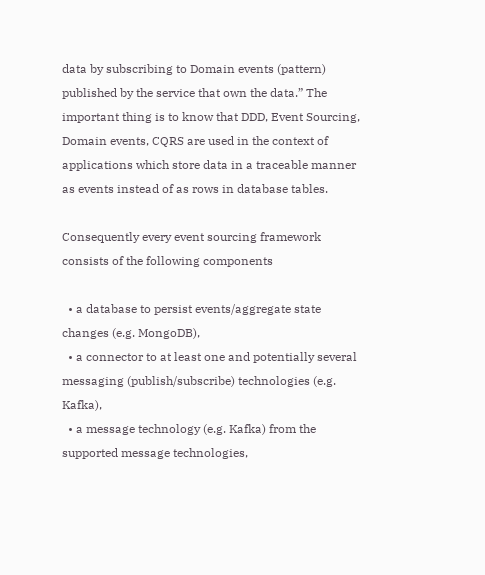data by subscribing to Domain events (pattern) published by the service that own the data.” The important thing is to know that DDD, Event Sourcing, Domain events, CQRS are used in the context of applications which store data in a traceable manner as events instead of as rows in database tables.

Consequently every event sourcing framework consists of the following components

  • a database to persist events/aggregate state changes (e.g. MongoDB),
  • a connector to at least one and potentially several messaging (publish/subscribe) technologies (e.g. Kafka),
  • a message technology (e.g. Kafka) from the supported message technologies,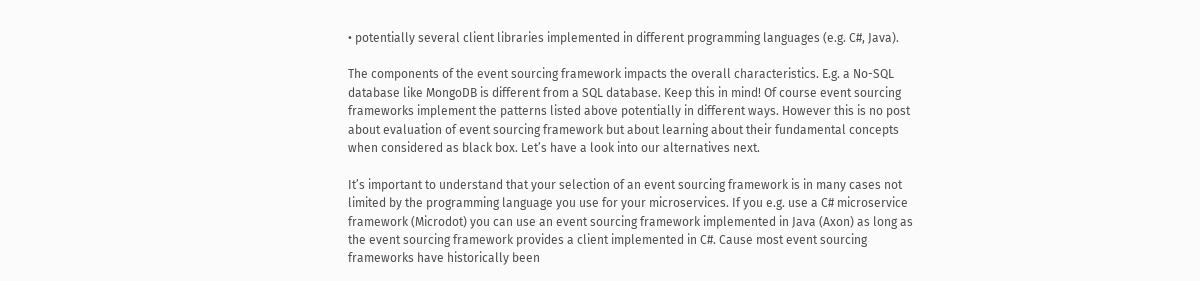• potentially several client libraries implemented in different programming languages (e.g. C#, Java).

The components of the event sourcing framework impacts the overall characteristics. E.g. a No-SQL database like MongoDB is different from a SQL database. Keep this in mind! Of course event sourcing frameworks implement the patterns listed above potentially in different ways. However this is no post about evaluation of event sourcing framework but about learning about their fundamental concepts when considered as black box. Let’s have a look into our alternatives next.

It’s important to understand that your selection of an event sourcing framework is in many cases not limited by the programming language you use for your microservices. If you e.g. use a C# microservice framework (Microdot) you can use an event sourcing framework implemented in Java (Axon) as long as the event sourcing framework provides a client implemented in C#. Cause most event sourcing frameworks have historically been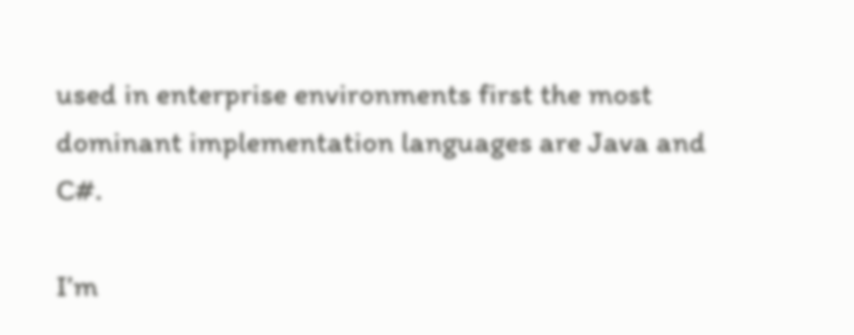used in enterprise environments first the most dominant implementation languages are Java and C#.

I’m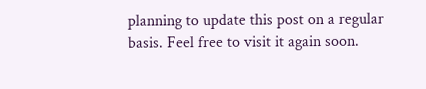planning to update this post on a regular basis. Feel free to visit it again soon.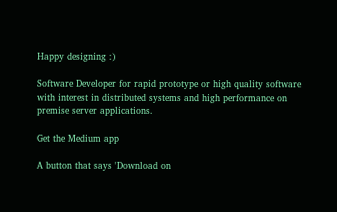Happy designing :)

Software Developer for rapid prototype or high quality software with interest in distributed systems and high performance on premise server applications.

Get the Medium app

A button that says 'Download on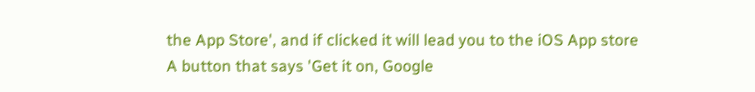the App Store', and if clicked it will lead you to the iOS App store
A button that says 'Get it on, Google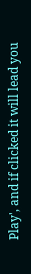Play', and if clicked it will lead you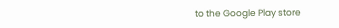to the Google Play store